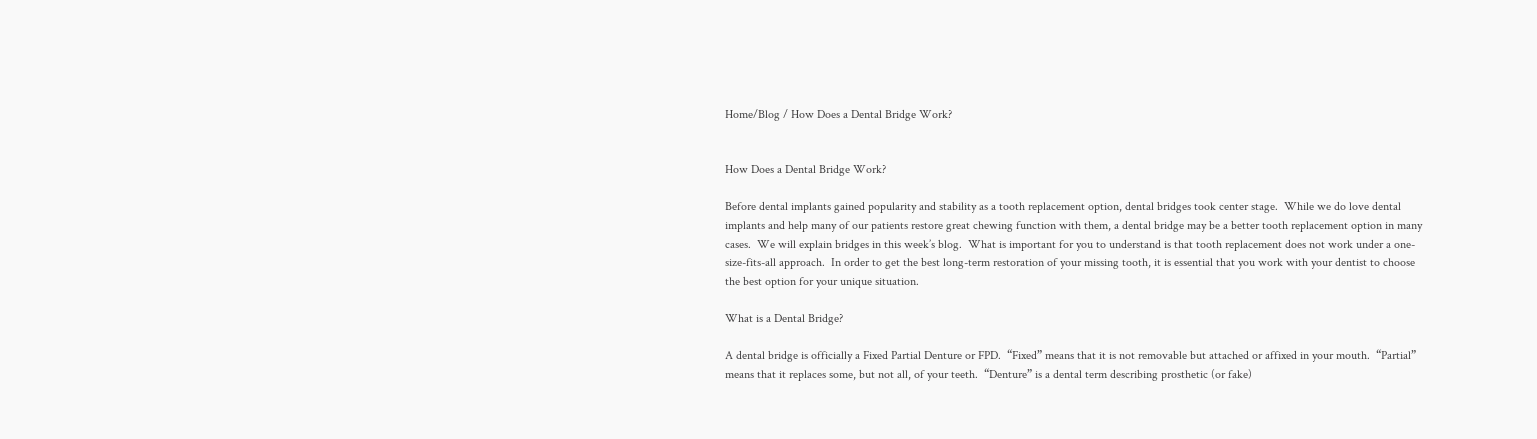Home/Blog / How Does a Dental Bridge Work?


How Does a Dental Bridge Work?

Before dental implants gained popularity and stability as a tooth replacement option, dental bridges took center stage.  While we do love dental implants and help many of our patients restore great chewing function with them, a dental bridge may be a better tooth replacement option in many cases.  We will explain bridges in this week’s blog.  What is important for you to understand is that tooth replacement does not work under a one-size-fits-all approach.  In order to get the best long-term restoration of your missing tooth, it is essential that you work with your dentist to choose the best option for your unique situation.

What is a Dental Bridge?

A dental bridge is officially a Fixed Partial Denture or FPD.  “Fixed” means that it is not removable but attached or affixed in your mouth.  “Partial” means that it replaces some, but not all, of your teeth.  “Denture” is a dental term describing prosthetic (or fake)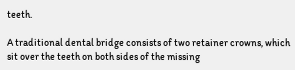teeth.

A traditional dental bridge consists of two retainer crowns, which sit over the teeth on both sides of the missing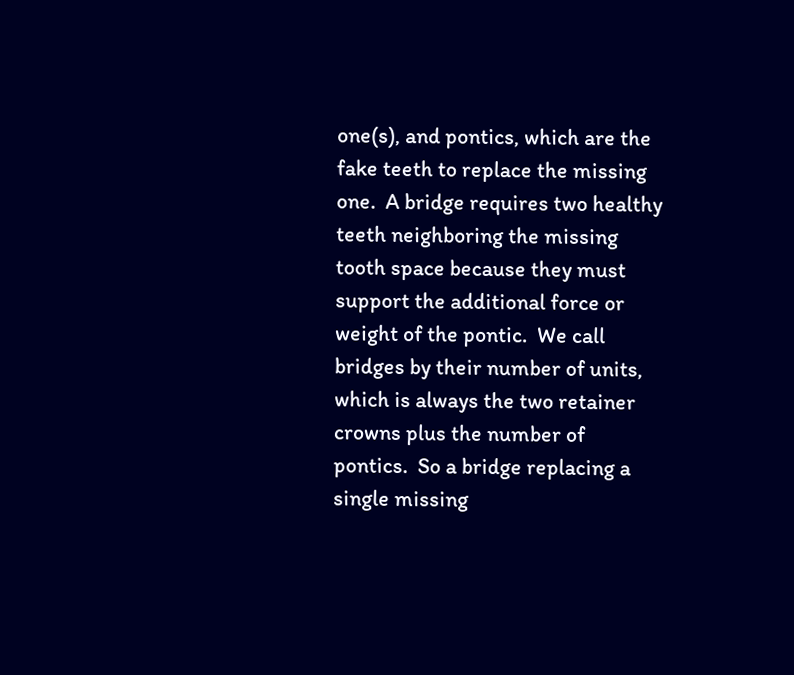one(s), and pontics, which are the fake teeth to replace the missing one.  A bridge requires two healthy teeth neighboring the missing tooth space because they must support the additional force or weight of the pontic.  We call bridges by their number of units, which is always the two retainer crowns plus the number of pontics.  So a bridge replacing a single missing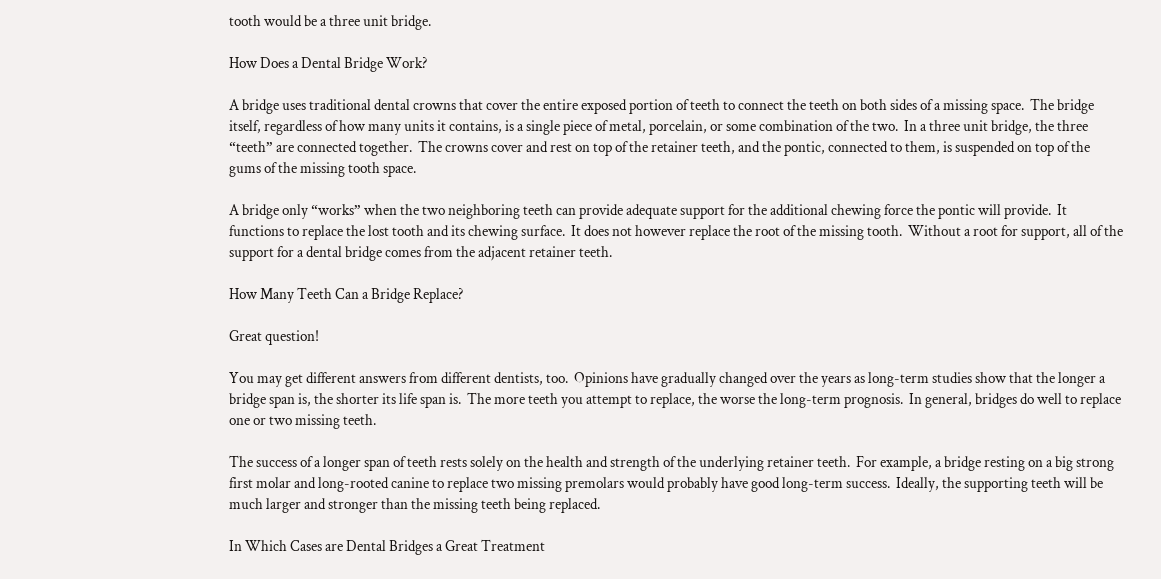tooth would be a three unit bridge.

How Does a Dental Bridge Work?

A bridge uses traditional dental crowns that cover the entire exposed portion of teeth to connect the teeth on both sides of a missing space.  The bridge itself, regardless of how many units it contains, is a single piece of metal, porcelain, or some combination of the two.  In a three unit bridge, the three “teeth” are connected together.  The crowns cover and rest on top of the retainer teeth, and the pontic, connected to them, is suspended on top of the gums of the missing tooth space.

A bridge only “works” when the two neighboring teeth can provide adequate support for the additional chewing force the pontic will provide.  It functions to replace the lost tooth and its chewing surface.  It does not however replace the root of the missing tooth.  Without a root for support, all of the support for a dental bridge comes from the adjacent retainer teeth.

How Many Teeth Can a Bridge Replace?

Great question!

You may get different answers from different dentists, too.  Opinions have gradually changed over the years as long-term studies show that the longer a bridge span is, the shorter its life span is.  The more teeth you attempt to replace, the worse the long-term prognosis.  In general, bridges do well to replace one or two missing teeth.

The success of a longer span of teeth rests solely on the health and strength of the underlying retainer teeth.  For example, a bridge resting on a big strong first molar and long-rooted canine to replace two missing premolars would probably have good long-term success.  Ideally, the supporting teeth will be much larger and stronger than the missing teeth being replaced.

In Which Cases are Dental Bridges a Great Treatment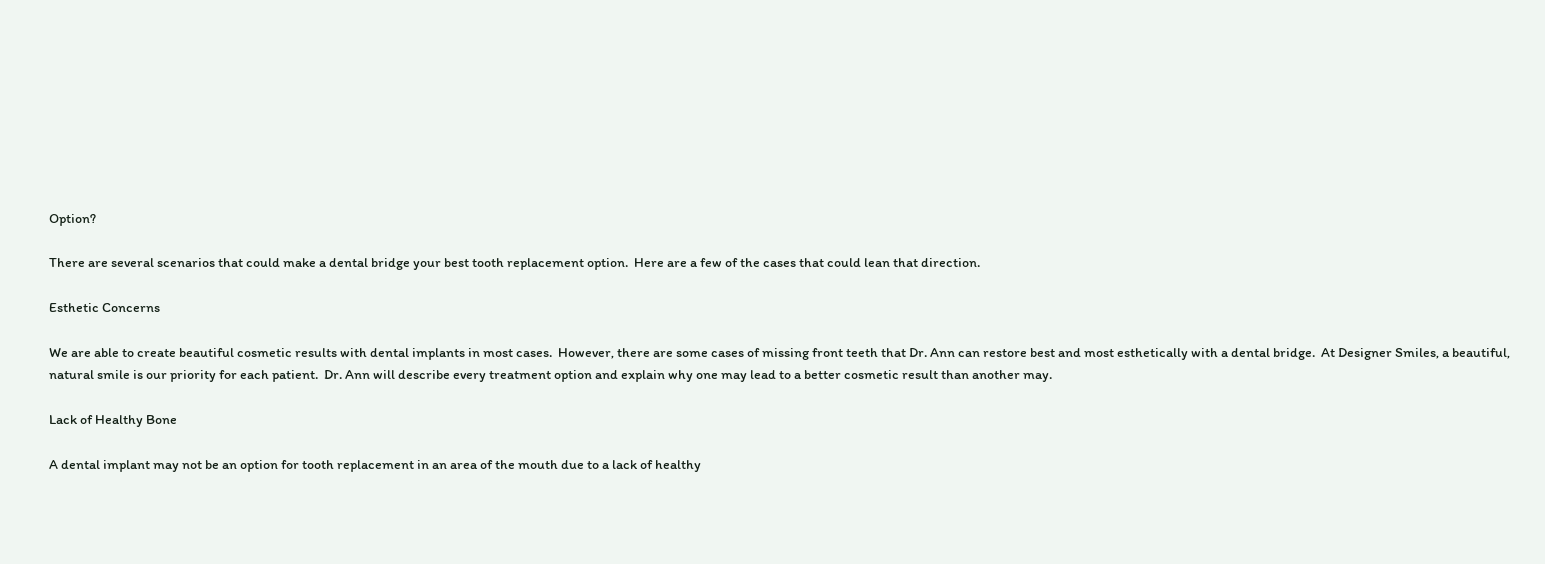Option?

There are several scenarios that could make a dental bridge your best tooth replacement option.  Here are a few of the cases that could lean that direction.

Esthetic Concerns

We are able to create beautiful cosmetic results with dental implants in most cases.  However, there are some cases of missing front teeth that Dr. Ann can restore best and most esthetically with a dental bridge.  At Designer Smiles, a beautiful, natural smile is our priority for each patient.  Dr. Ann will describe every treatment option and explain why one may lead to a better cosmetic result than another may.

Lack of Healthy Bone

A dental implant may not be an option for tooth replacement in an area of the mouth due to a lack of healthy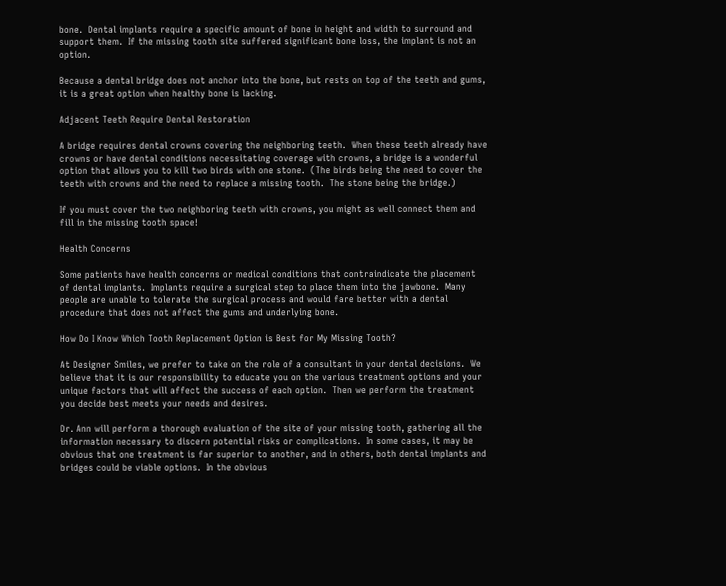bone.  Dental implants require a specific amount of bone in height and width to surround and support them.  If the missing tooth site suffered significant bone loss, the implant is not an option.

Because a dental bridge does not anchor into the bone, but rests on top of the teeth and gums, it is a great option when healthy bone is lacking.

Adjacent Teeth Require Dental Restoration

A bridge requires dental crowns covering the neighboring teeth.  When these teeth already have crowns or have dental conditions necessitating coverage with crowns, a bridge is a wonderful option that allows you to kill two birds with one stone.  (The birds being the need to cover the teeth with crowns and the need to replace a missing tooth.  The stone being the bridge.)

If you must cover the two neighboring teeth with crowns, you might as well connect them and fill in the missing tooth space!

Health Concerns

Some patients have health concerns or medical conditions that contraindicate the placement of dental implants.  Implants require a surgical step to place them into the jawbone.  Many people are unable to tolerate the surgical process and would fare better with a dental procedure that does not affect the gums and underlying bone.

How Do I Know Which Tooth Replacement Option is Best for My Missing Tooth?

At Designer Smiles, we prefer to take on the role of a consultant in your dental decisions.  We believe that it is our responsibility to educate you on the various treatment options and your unique factors that will affect the success of each option.  Then we perform the treatment you decide best meets your needs and desires.

Dr. Ann will perform a thorough evaluation of the site of your missing tooth, gathering all the information necessary to discern potential risks or complications.  In some cases, it may be obvious that one treatment is far superior to another, and in others, both dental implants and bridges could be viable options.  In the obvious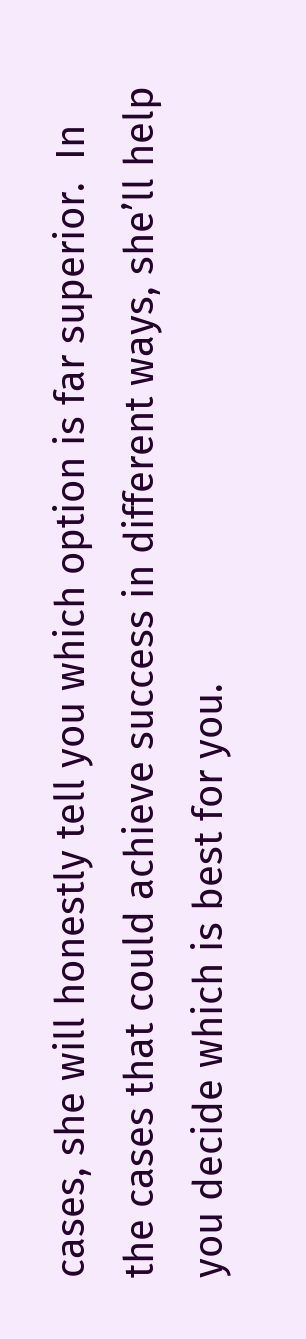cases, she will honestly tell you which option is far superior.  In the cases that could achieve success in different ways, she’ll help you decide which is best for you.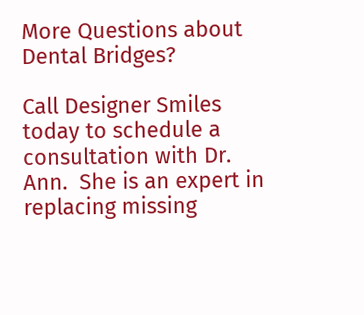More Questions about Dental Bridges?

Call Designer Smiles today to schedule a consultation with Dr. Ann.  She is an expert in replacing missing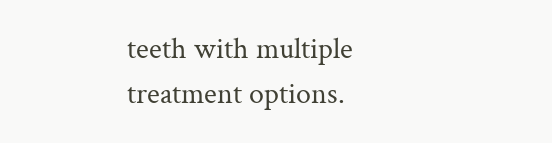teeth with multiple treatment options.